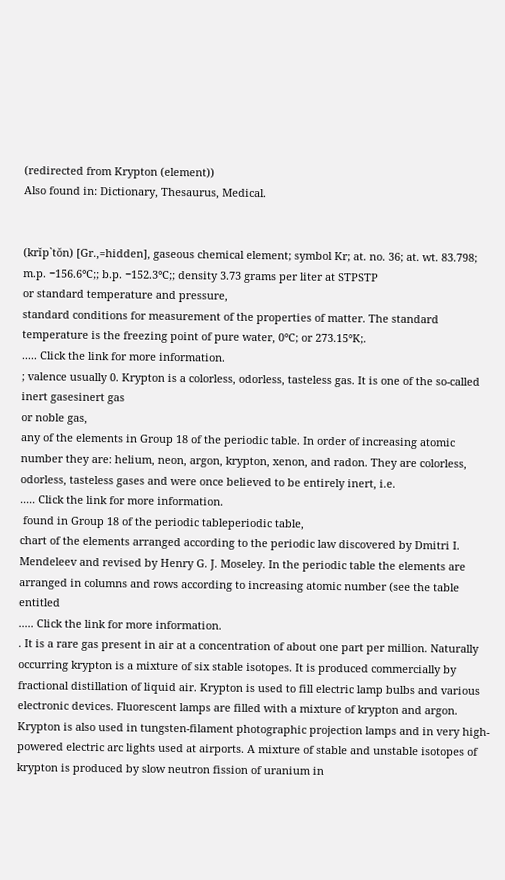(redirected from Krypton (element))
Also found in: Dictionary, Thesaurus, Medical.


(krĭp`tŏn) [Gr.,=hidden], gaseous chemical element; symbol Kr; at. no. 36; at. wt. 83.798; m.p. −156.6°C;; b.p. −152.3°C;; density 3.73 grams per liter at STPSTP
or standard temperature and pressure,
standard conditions for measurement of the properties of matter. The standard temperature is the freezing point of pure water, 0°C; or 273.15°K;.
..... Click the link for more information.
; valence usually 0. Krypton is a colorless, odorless, tasteless gas. It is one of the so-called inert gasesinert gas
or noble gas,
any of the elements in Group 18 of the periodic table. In order of increasing atomic number they are: helium, neon, argon, krypton, xenon, and radon. They are colorless, odorless, tasteless gases and were once believed to be entirely inert, i.e.
..... Click the link for more information.
 found in Group 18 of the periodic tableperiodic table,
chart of the elements arranged according to the periodic law discovered by Dmitri I. Mendeleev and revised by Henry G. J. Moseley. In the periodic table the elements are arranged in columns and rows according to increasing atomic number (see the table entitled
..... Click the link for more information.
. It is a rare gas present in air at a concentration of about one part per million. Naturally occurring krypton is a mixture of six stable isotopes. It is produced commercially by fractional distillation of liquid air. Krypton is used to fill electric lamp bulbs and various electronic devices. Fluorescent lamps are filled with a mixture of krypton and argon. Krypton is also used in tungsten-filament photographic projection lamps and in very high-powered electric arc lights used at airports. A mixture of stable and unstable isotopes of krypton is produced by slow neutron fission of uranium in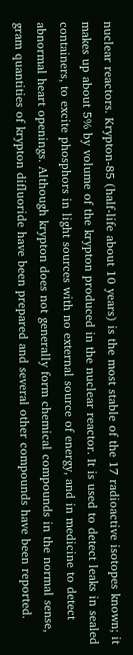nuclear reactors. Krypton-85 (half-life about 10 years) is the most stable of the 17 radioactive isotopes known; it makes up about 5% by volume of the krypton produced in the nuclear reactor. It is used to detect leaks in sealed containers, to excite phosphors in light sources with no external source of energy, and in medicine to detect abnormal heart openings. Although krypton does not generally form chemical compounds in the normal sense, gram quantities of krypton difluoride have been prepared and several other compounds have been reported.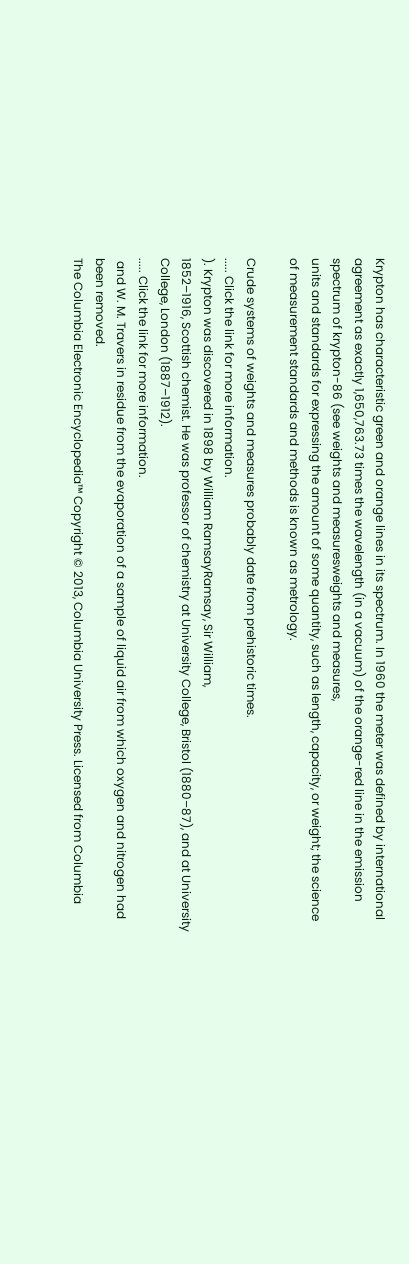Krypton has characteristic green and orange lines in its spectrum. In 1960 the meter was defined by international agreement as exactly 1,650,763.73 times the wavelength (in a vacuum) of the orange-red line in the emission spectrum of krypton-86 (see weights and measuresweights and measures,
units and standards for expressing the amount of some quantity, such as length, capacity, or weight; the science of measurement standards and methods is known as metrology.

Crude systems of weights and measures probably date from prehistoric times.
..... Click the link for more information.
). Krypton was discovered in 1898 by William RamsayRamsay, Sir William,
1852–1916, Scottish chemist. He was professor of chemistry at University College, Bristol (1880–87), and at University College, London (1887–1912).
..... Click the link for more information.
 and W. M. Travers in residue from the evaporation of a sample of liquid air from which oxygen and nitrogen had been removed.
The Columbia Electronic Encyclopedia™ Copyright © 2013, Columbia University Press. Licensed from Columbia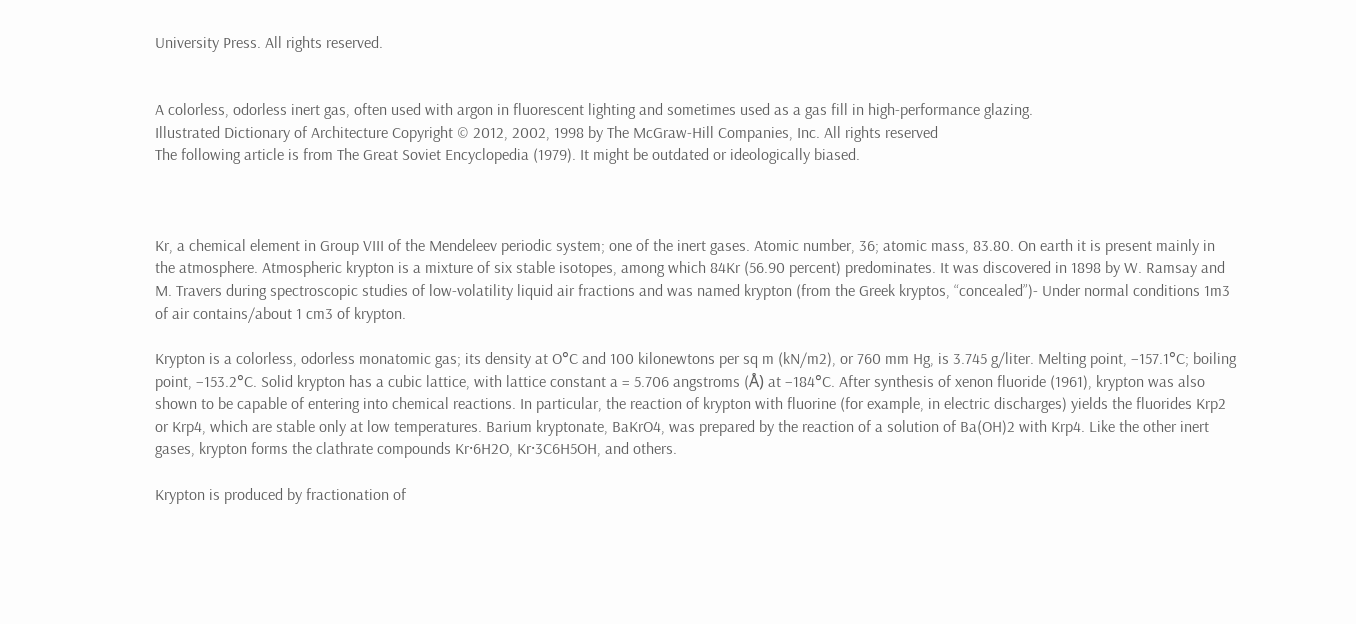University Press. All rights reserved.


A colorless, odorless inert gas, often used with argon in fluorescent lighting and sometimes used as a gas fill in high-performance glazing.
Illustrated Dictionary of Architecture Copyright © 2012, 2002, 1998 by The McGraw-Hill Companies, Inc. All rights reserved
The following article is from The Great Soviet Encyclopedia (1979). It might be outdated or ideologically biased.



Kr, a chemical element in Group VIII of the Mendeleev periodic system; one of the inert gases. Atomic number, 36; atomic mass, 83.80. On earth it is present mainly in the atmosphere. Atmospheric krypton is a mixture of six stable isotopes, among which 84Kr (56.90 percent) predominates. It was discovered in 1898 by W. Ramsay and M. Travers during spectroscopic studies of low-volatility liquid air fractions and was named krypton (from the Greek kryptos, “concealed”)- Under normal conditions 1m3 of air contains/about 1 cm3 of krypton.

Krypton is a colorless, odorless monatomic gas; its density at O°C and 100 kilonewtons per sq m (kN/m2), or 760 mm Hg, is 3.745 g/liter. Melting point, –157.1°C; boiling point, –153.2°C. Solid krypton has a cubic lattice, with lattice constant a = 5.706 angstroms (Å) at –184°C. After synthesis of xenon fluoride (1961), krypton was also shown to be capable of entering into chemical reactions. In particular, the reaction of krypton with fluorine (for example, in electric discharges) yields the fluorides Krp2 or Krp4, which are stable only at low temperatures. Barium kryptonate, BaKrO4, was prepared by the reaction of a solution of Ba(OH)2 with Krp4. Like the other inert gases, krypton forms the clathrate compounds Kr·6H2O, Kr·3C6H5OH, and others.

Krypton is produced by fractionation of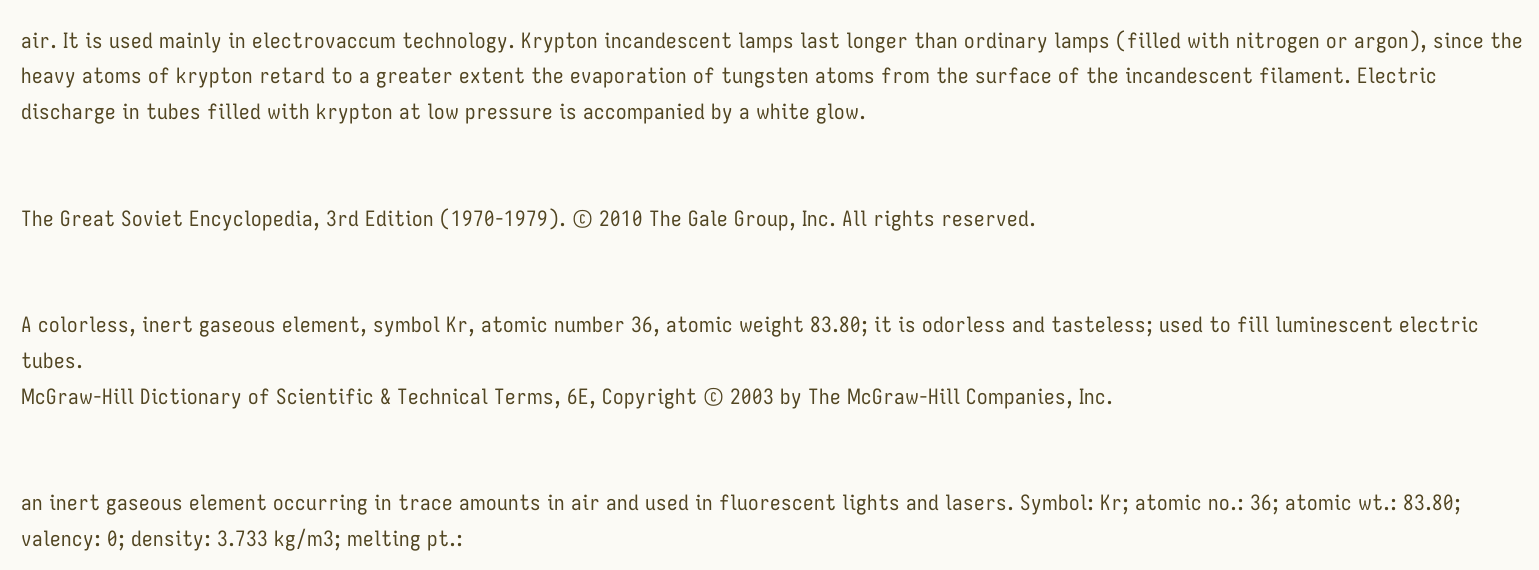air. It is used mainly in electrovaccum technology. Krypton incandescent lamps last longer than ordinary lamps (filled with nitrogen or argon), since the heavy atoms of krypton retard to a greater extent the evaporation of tungsten atoms from the surface of the incandescent filament. Electric discharge in tubes filled with krypton at low pressure is accompanied by a white glow.


The Great Soviet Encyclopedia, 3rd Edition (1970-1979). © 2010 The Gale Group, Inc. All rights reserved.


A colorless, inert gaseous element, symbol Kr, atomic number 36, atomic weight 83.80; it is odorless and tasteless; used to fill luminescent electric tubes.
McGraw-Hill Dictionary of Scientific & Technical Terms, 6E, Copyright © 2003 by The McGraw-Hill Companies, Inc.


an inert gaseous element occurring in trace amounts in air and used in fluorescent lights and lasers. Symbol: Kr; atomic no.: 36; atomic wt.: 83.80; valency: 0; density: 3.733 kg/m3; melting pt.: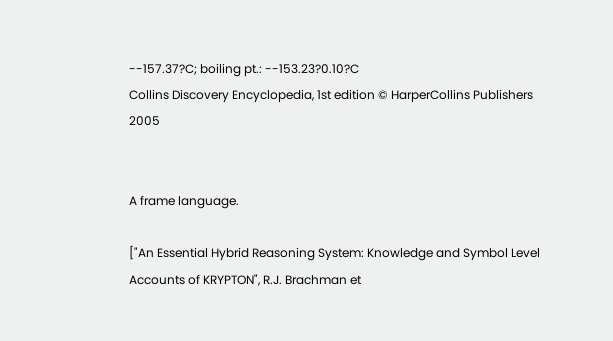--157.37?C; boiling pt.: --153.23?0.10?C
Collins Discovery Encyclopedia, 1st edition © HarperCollins Publishers 2005


A frame language.

["An Essential Hybrid Reasoning System: Knowledge and Symbol Level Accounts of KRYPTON", R.J. Brachman et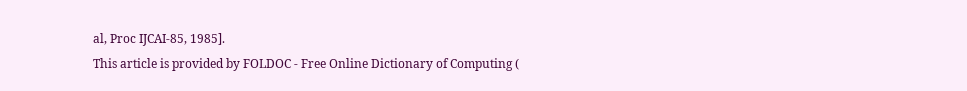al, Proc IJCAI-85, 1985].
This article is provided by FOLDOC - Free Online Dictionary of Computing (